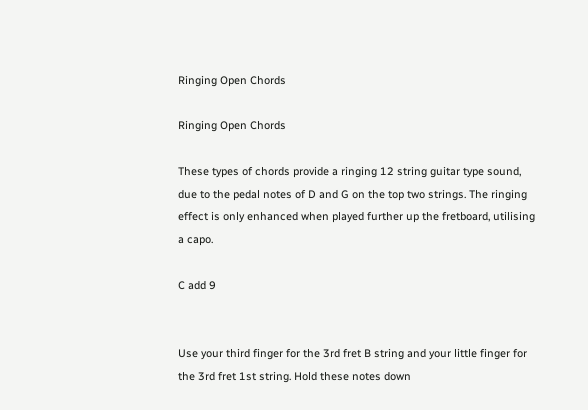Ringing Open Chords

Ringing Open Chords

These types of chords provide a ringing 12 string guitar type sound, due to the pedal notes of D and G on the top two strings. The ringing effect is only enhanced when played further up the fretboard, utilising a capo.

C add 9


Use your third finger for the 3rd fret B string and your little finger for the 3rd fret 1st string. Hold these notes down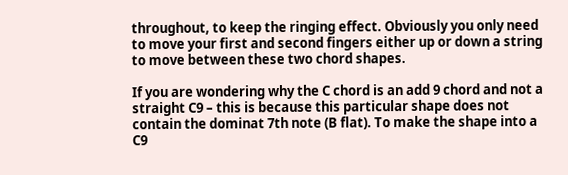throughout, to keep the ringing effect. Obviously you only need to move your first and second fingers either up or down a string to move between these two chord shapes.

If you are wondering why the C chord is an add 9 chord and not a straight C9 – this is because this particular shape does not contain the dominat 7th note (B flat). To make the shape into a C9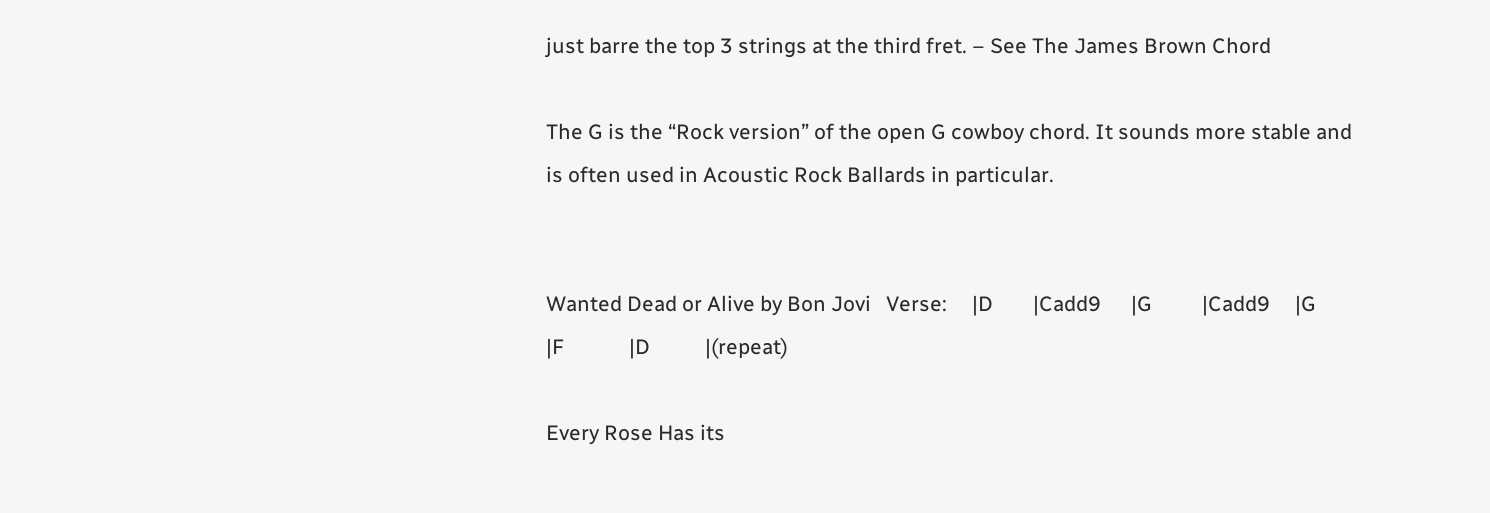just barre the top 3 strings at the third fret. – See The James Brown Chord

The G is the “Rock version” of the open G cowboy chord. It sounds more stable and is often used in Acoustic Rock Ballards in particular.


Wanted Dead or Alive by Bon Jovi   Verse:     |D        |Cadd9      |G          |Cadd9     |G            |F             |D           |(repeat)

Every Rose Has its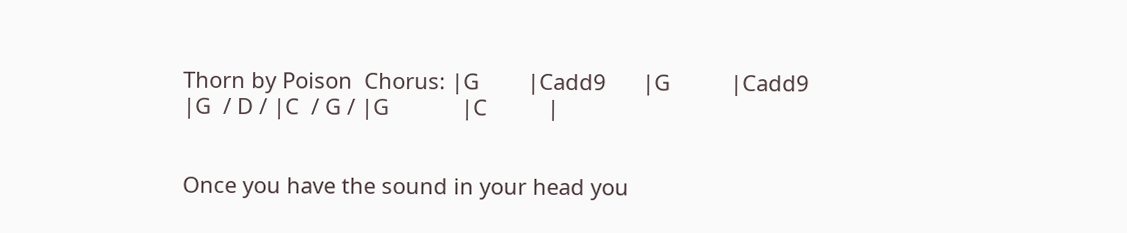Thorn by Poison  Chorus: |G        |Cadd9      |G          |Cadd9     |G  / D / |C  / G / |G            |C          |


Once you have the sound in your head you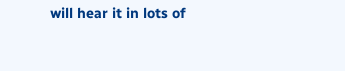will hear it in lots of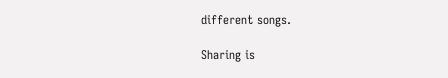different songs.

Sharing is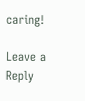caring!

Leave a Reply